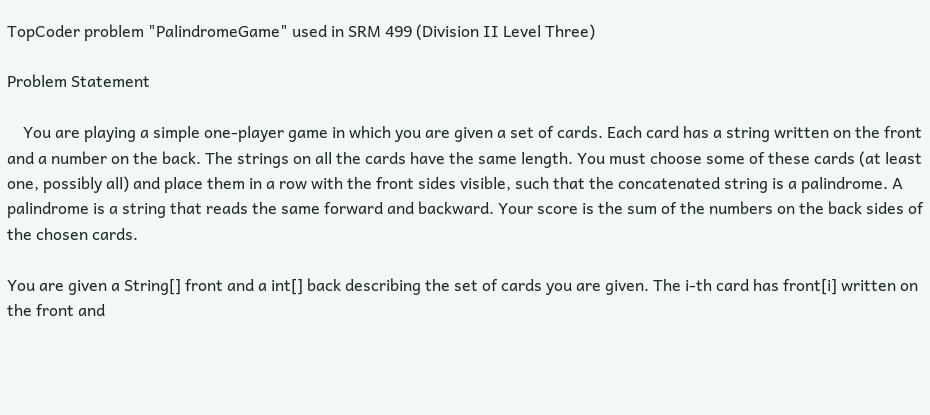TopCoder problem "PalindromeGame" used in SRM 499 (Division II Level Three)

Problem Statement

    You are playing a simple one-player game in which you are given a set of cards. Each card has a string written on the front and a number on the back. The strings on all the cards have the same length. You must choose some of these cards (at least one, possibly all) and place them in a row with the front sides visible, such that the concatenated string is a palindrome. A palindrome is a string that reads the same forward and backward. Your score is the sum of the numbers on the back sides of the chosen cards.

You are given a String[] front and a int[] back describing the set of cards you are given. The i-th card has front[i] written on the front and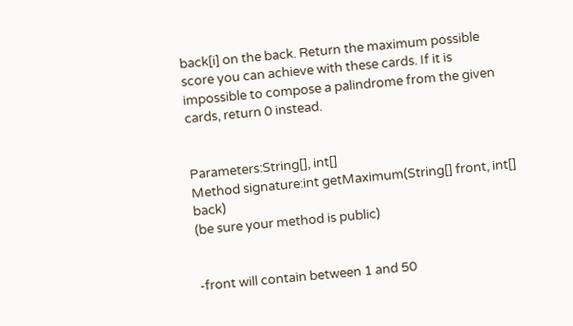back[i] on the back. Return the maximum possible score you can achieve with these cards. If it is impossible to compose a palindrome from the given cards, return 0 instead.


Parameters:String[], int[]
Method signature:int getMaximum(String[] front, int[] back)
(be sure your method is public)


-front will contain between 1 and 50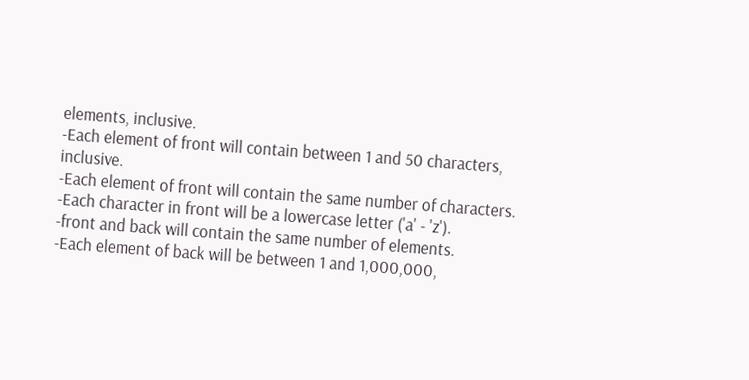elements, inclusive.
-Each element of front will contain between 1 and 50 characters, inclusive.
-Each element of front will contain the same number of characters.
-Each character in front will be a lowercase letter ('a' - 'z').
-front and back will contain the same number of elements.
-Each element of back will be between 1 and 1,000,000,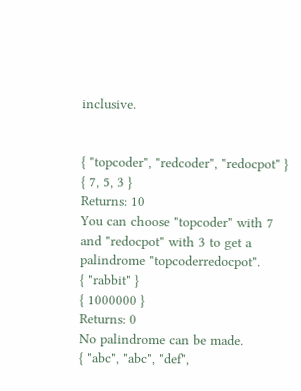inclusive.


{ "topcoder", "redcoder", "redocpot" }
{ 7, 5, 3 }
Returns: 10
You can choose "topcoder" with 7 and "redocpot" with 3 to get a palindrome "topcoderredocpot".
{ "rabbit" }
{ 1000000 }
Returns: 0
No palindrome can be made.
{ "abc", "abc", "def",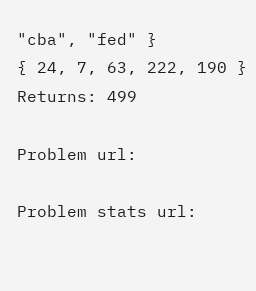"cba", "fed" }
{ 24, 7, 63, 222, 190 }
Returns: 499

Problem url:

Problem stats url: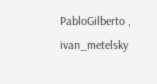PabloGilberto , ivan_metelsky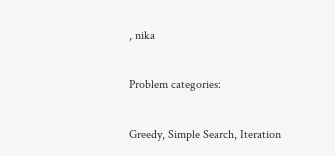, nika

Problem categories:

Greedy, Simple Search, Iteration